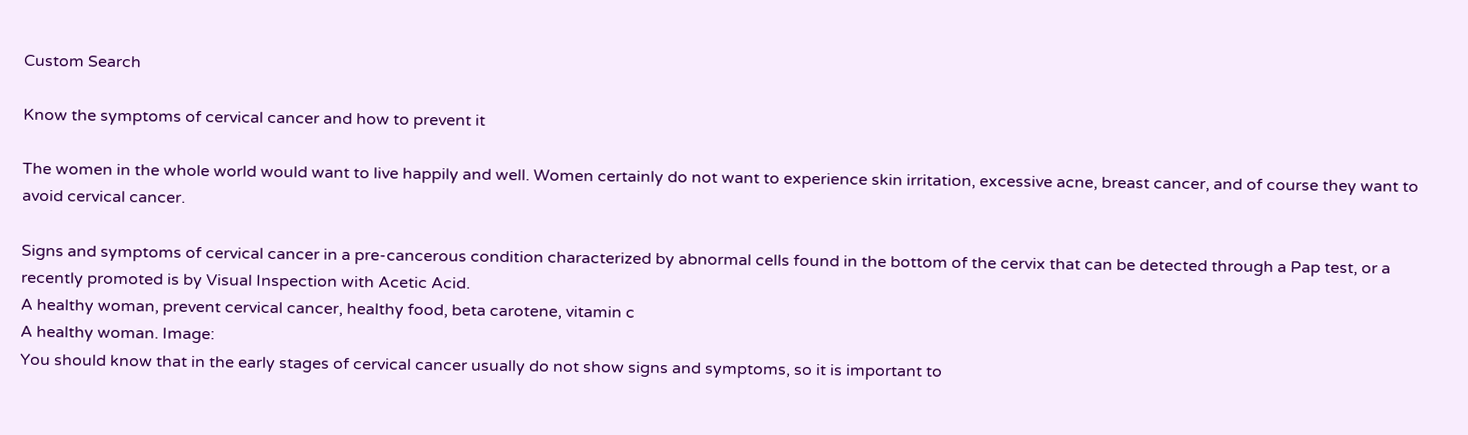Custom Search

Know the symptoms of cervical cancer and how to prevent it

The women in the whole world would want to live happily and well. Women certainly do not want to experience skin irritation, excessive acne, breast cancer, and of course they want to avoid cervical cancer.

Signs and symptoms of cervical cancer in a pre-cancerous condition characterized by abnormal cells found in the bottom of the cervix that can be detected through a Pap test, or a recently promoted is by Visual Inspection with Acetic Acid.
A healthy woman, prevent cervical cancer, healthy food, beta carotene, vitamin c
A healthy woman. Image:
You should know that in the early stages of cervical cancer usually do not show signs and symptoms, so it is important to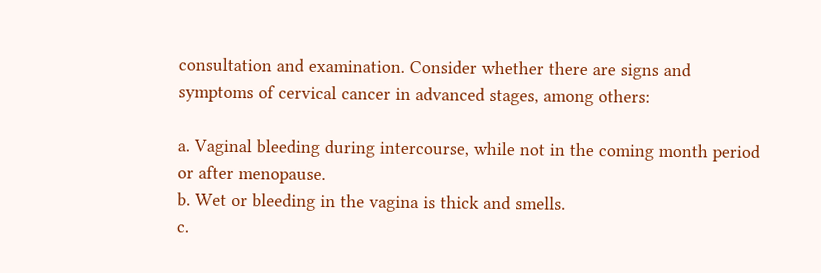consultation and examination. Consider whether there are signs and symptoms of cervical cancer in advanced stages, among others:

a. Vaginal bleeding during intercourse, while not in the coming month period or after menopause.
b. Wet or bleeding in the vagina is thick and smells.
c.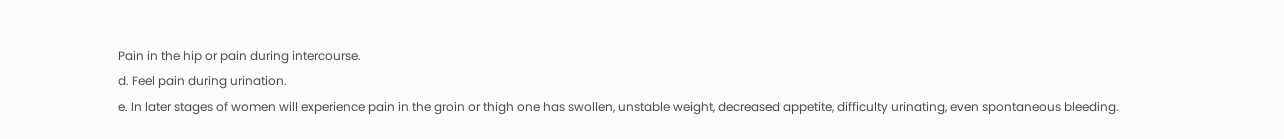Pain in the hip or pain during intercourse.
d. Feel pain during urination.
e. In later stages of women will experience pain in the groin or thigh one has swollen, unstable weight, decreased appetite, difficulty urinating, even spontaneous bleeding.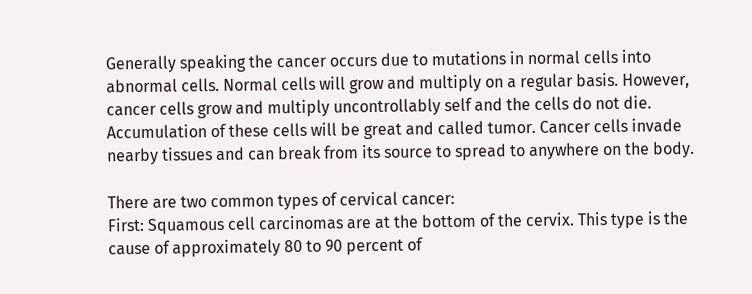Generally speaking the cancer occurs due to mutations in normal cells into abnormal cells. Normal cells will grow and multiply on a regular basis. However, cancer cells grow and multiply uncontrollably self and the cells do not die. Accumulation of these cells will be great and called tumor. Cancer cells invade nearby tissues and can break from its source to spread to anywhere on the body.

There are two common types of cervical cancer:
First: Squamous cell carcinomas are at the bottom of the cervix. This type is the cause of approximately 80 to 90 percent of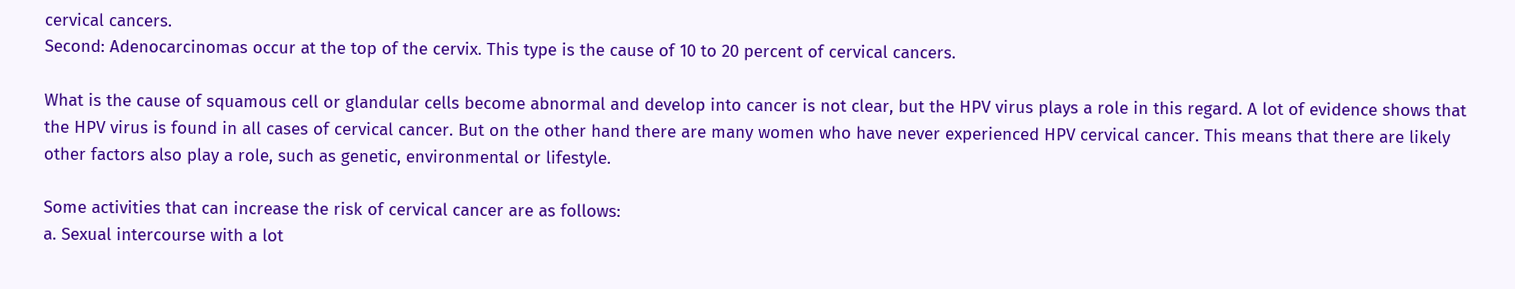cervical cancers.
Second: Adenocarcinomas occur at the top of the cervix. This type is the cause of 10 to 20 percent of cervical cancers.

What is the cause of squamous cell or glandular cells become abnormal and develop into cancer is not clear, but the HPV virus plays a role in this regard. A lot of evidence shows that the HPV virus is found in all cases of cervical cancer. But on the other hand there are many women who have never experienced HPV cervical cancer. This means that there are likely other factors also play a role, such as genetic, environmental or lifestyle.

Some activities that can increase the risk of cervical cancer are as follows:
a. Sexual intercourse with a lot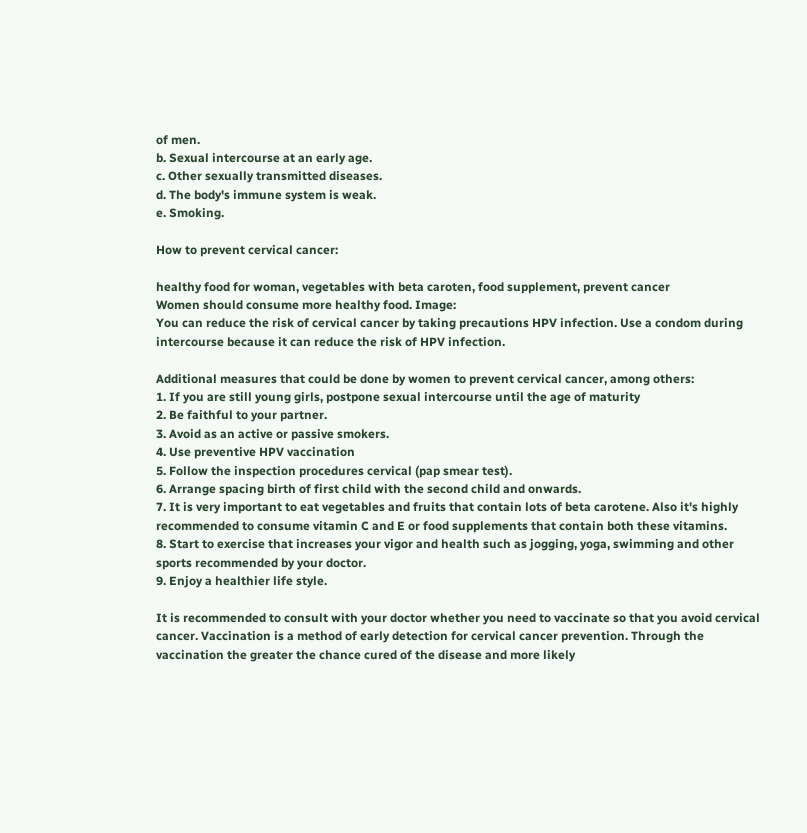of men.
b. Sexual intercourse at an early age.
c. Other sexually transmitted diseases.
d. The body's immune system is weak.
e. Smoking.

How to prevent cervical cancer:

healthy food for woman, vegetables with beta caroten, food supplement, prevent cancer
Women should consume more healthy food. Image:
You can reduce the risk of cervical cancer by taking precautions HPV infection. Use a condom during intercourse because it can reduce the risk of HPV infection.

Additional measures that could be done by women to prevent cervical cancer, among others:
1. If you are still young girls, postpone sexual intercourse until the age of maturity
2. Be faithful to your partner.
3. Avoid as an active or passive smokers.
4. Use preventive HPV vaccination
5. Follow the inspection procedures cervical (pap smear test).
6. Arrange spacing birth of first child with the second child and onwards.
7. It is very important to eat vegetables and fruits that contain lots of beta carotene. Also it's highly recommended to consume vitamin C and E or food supplements that contain both these vitamins.
8. Start to exercise that increases your vigor and health such as jogging, yoga, swimming and other sports recommended by your doctor.
9. Enjoy a healthier life style.

It is recommended to consult with your doctor whether you need to vaccinate so that you avoid cervical cancer. Vaccination is a method of early detection for cervical cancer prevention. Through the vaccination the greater the chance cured of the disease and more likely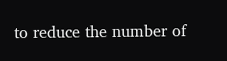to reduce the number of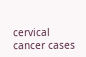cervical cancer cases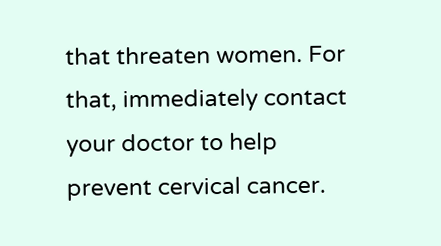that threaten women. For that, immediately contact your doctor to help prevent cervical cancer.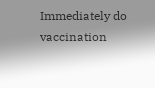Immediately do vaccination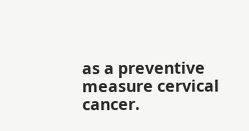as a preventive measure cervical cancer.